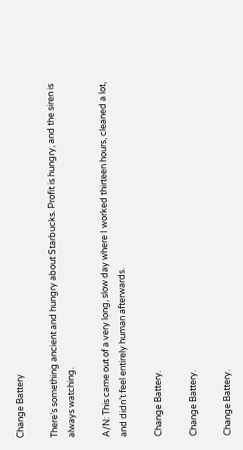Change Battery

There’s something ancient and hungry about Starbucks. Profit is hungry, and the siren is always watching.

A/N: This came out of a very long, slow day where I worked thirteen hours, cleaned a lot, and didn’t feel entirely human afterwards.

Change Battery.

Change Battery.

Change Battery.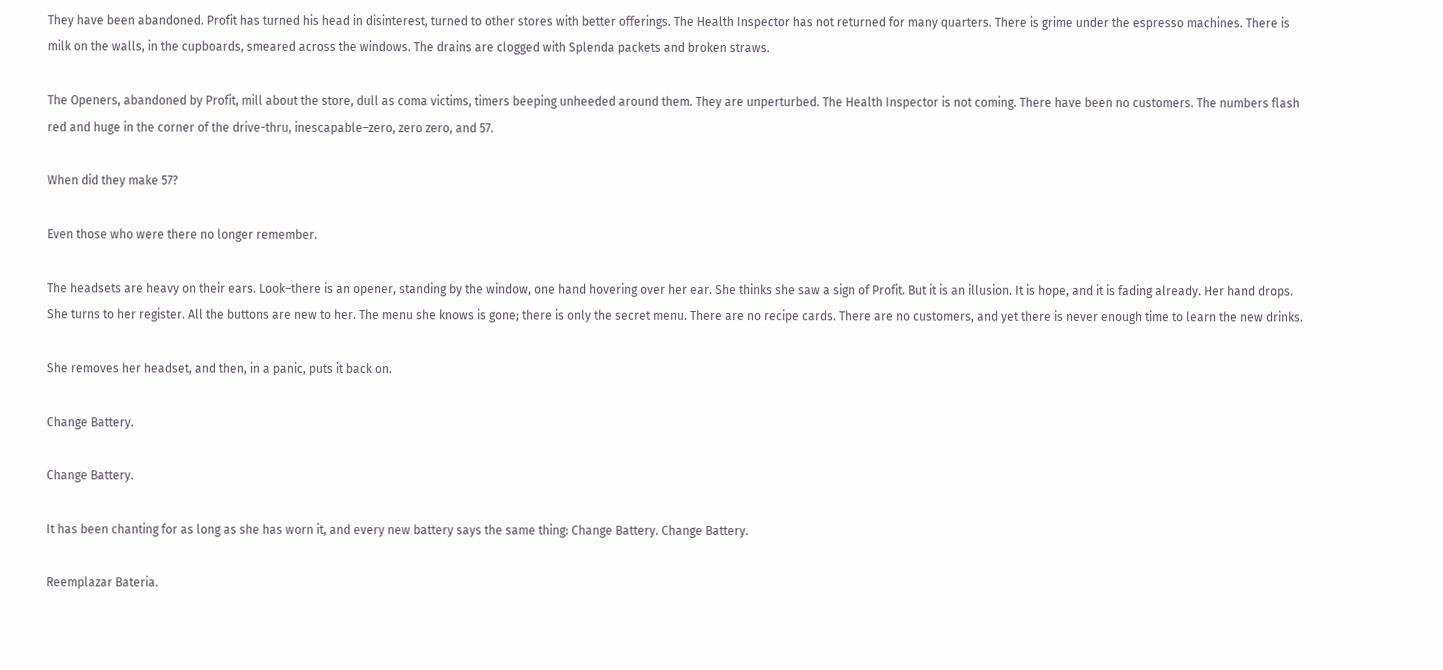They have been abandoned. Profit has turned his head in disinterest, turned to other stores with better offerings. The Health Inspector has not returned for many quarters. There is grime under the espresso machines. There is milk on the walls, in the cupboards, smeared across the windows. The drains are clogged with Splenda packets and broken straws.

The Openers, abandoned by Profit, mill about the store, dull as coma victims, timers beeping unheeded around them. They are unperturbed. The Health Inspector is not coming. There have been no customers. The numbers flash red and huge in the corner of the drive-thru, inescapable–zero, zero zero, and 57.

When did they make 57?

Even those who were there no longer remember.

The headsets are heavy on their ears. Look–there is an opener, standing by the window, one hand hovering over her ear. She thinks she saw a sign of Profit. But it is an illusion. It is hope, and it is fading already. Her hand drops. She turns to her register. All the buttons are new to her. The menu she knows is gone; there is only the secret menu. There are no recipe cards. There are no customers, and yet there is never enough time to learn the new drinks.

She removes her headset, and then, in a panic, puts it back on.

Change Battery.

Change Battery.

It has been chanting for as long as she has worn it, and every new battery says the same thing: Change Battery. Change Battery.

Reemplazar Bateria.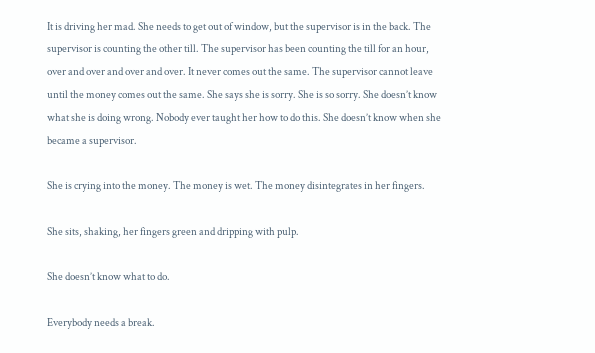It is driving her mad. She needs to get out of window, but the supervisor is in the back. The supervisor is counting the other till. The supervisor has been counting the till for an hour, over and over and over and over. It never comes out the same. The supervisor cannot leave until the money comes out the same. She says she is sorry. She is so sorry. She doesn’t know what she is doing wrong. Nobody ever taught her how to do this. She doesn’t know when she became a supervisor.

She is crying into the money. The money is wet. The money disintegrates in her fingers.

She sits, shaking, her fingers green and dripping with pulp.

She doesn’t know what to do.

Everybody needs a break.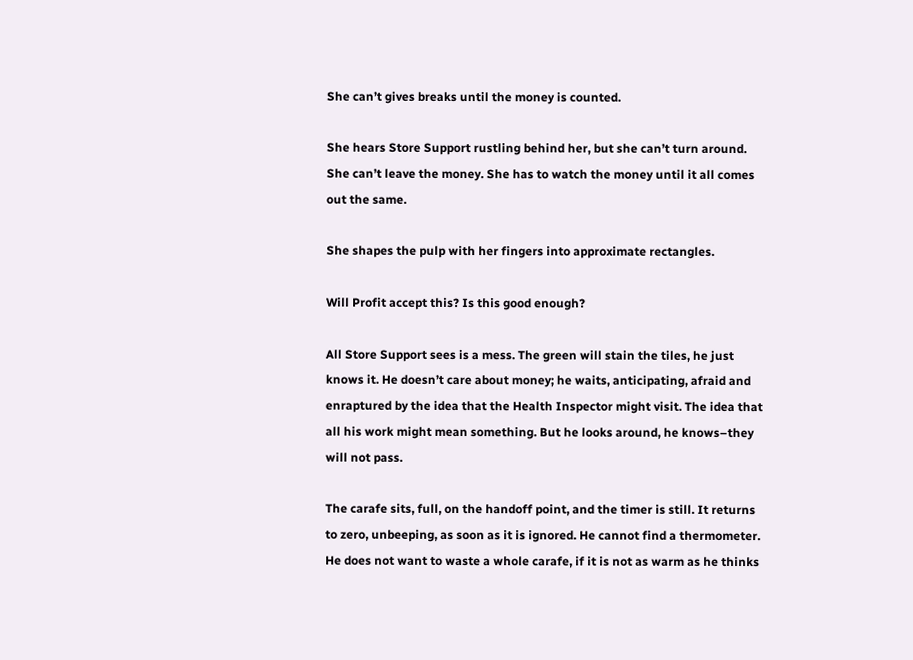She can’t gives breaks until the money is counted.

She hears Store Support rustling behind her, but she can’t turn around. She can’t leave the money. She has to watch the money until it all comes out the same.

She shapes the pulp with her fingers into approximate rectangles.

Will Profit accept this? Is this good enough?

All Store Support sees is a mess. The green will stain the tiles, he just knows it. He doesn’t care about money; he waits, anticipating, afraid and enraptured by the idea that the Health Inspector might visit. The idea that all his work might mean something. But he looks around, he knows–they will not pass.

The carafe sits, full, on the handoff point, and the timer is still. It returns to zero, unbeeping, as soon as it is ignored. He cannot find a thermometer. He does not want to waste a whole carafe, if it is not as warm as he thinks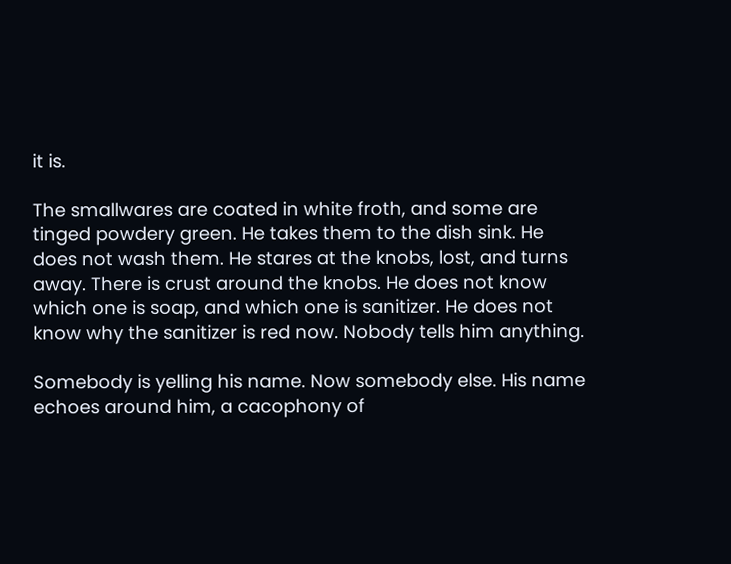it is.

The smallwares are coated in white froth, and some are tinged powdery green. He takes them to the dish sink. He does not wash them. He stares at the knobs, lost, and turns away. There is crust around the knobs. He does not know which one is soap, and which one is sanitizer. He does not know why the sanitizer is red now. Nobody tells him anything.

Somebody is yelling his name. Now somebody else. His name echoes around him, a cacophony of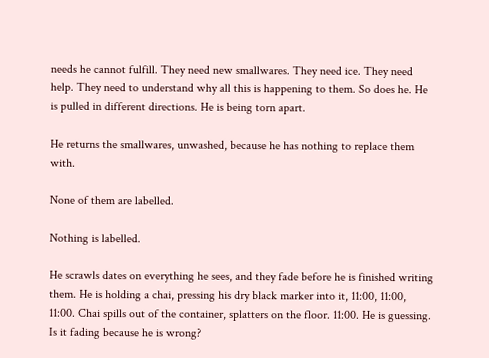needs he cannot fulfill. They need new smallwares. They need ice. They need help. They need to understand why all this is happening to them. So does he. He is pulled in different directions. He is being torn apart.

He returns the smallwares, unwashed, because he has nothing to replace them with.

None of them are labelled.

Nothing is labelled.

He scrawls dates on everything he sees, and they fade before he is finished writing them. He is holding a chai, pressing his dry black marker into it, 11:00, 11:00, 11:00. Chai spills out of the container, splatters on the floor. 11:00. He is guessing. Is it fading because he is wrong?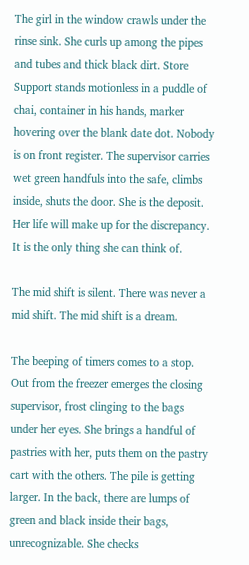The girl in the window crawls under the rinse sink. She curls up among the pipes and tubes and thick black dirt. Store Support stands motionless in a puddle of chai, container in his hands, marker hovering over the blank date dot. Nobody is on front register. The supervisor carries wet green handfuls into the safe, climbs inside, shuts the door. She is the deposit. Her life will make up for the discrepancy. It is the only thing she can think of.

The mid shift is silent. There was never a mid shift. The mid shift is a dream.

The beeping of timers comes to a stop. Out from the freezer emerges the closing supervisor, frost clinging to the bags under her eyes. She brings a handful of pastries with her, puts them on the pastry cart with the others. The pile is getting larger. In the back, there are lumps of green and black inside their bags, unrecognizable. She checks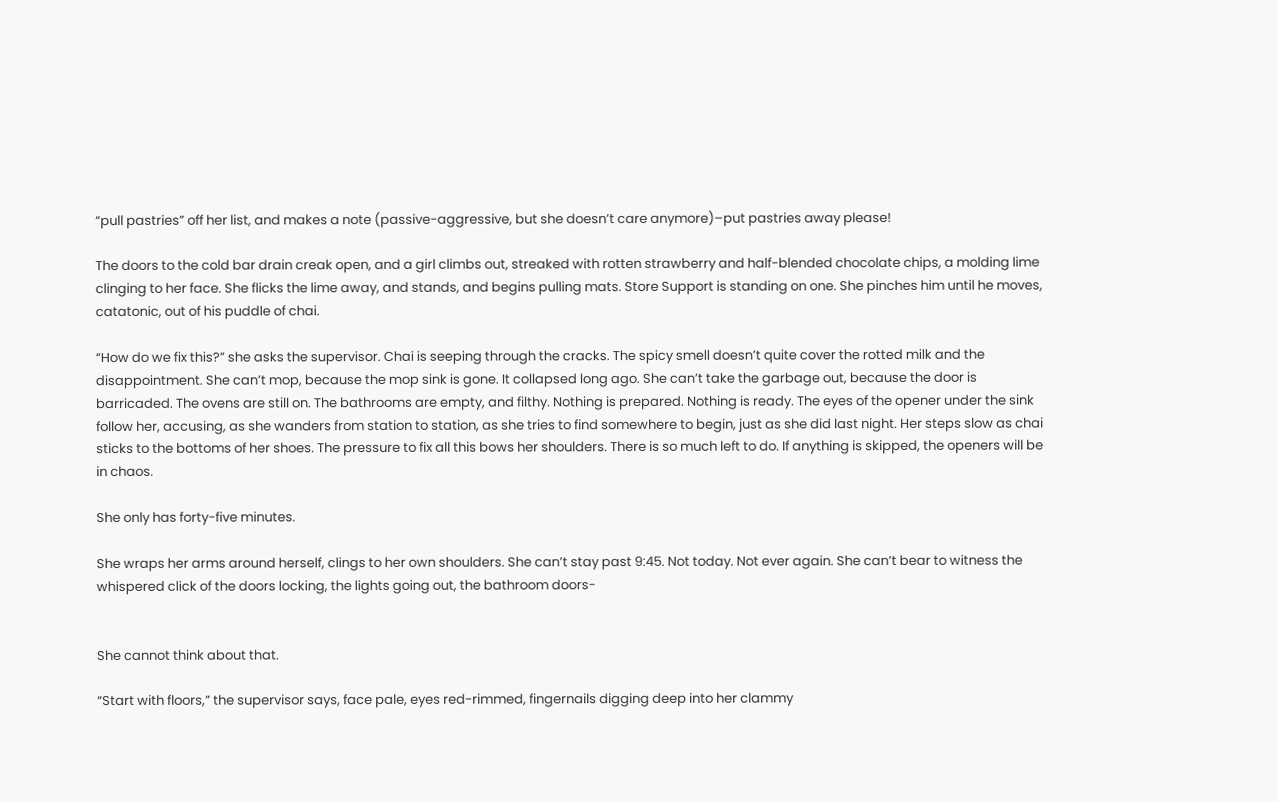“pull pastries” off her list, and makes a note (passive-aggressive, but she doesn’t care anymore)–put pastries away please!

The doors to the cold bar drain creak open, and a girl climbs out, streaked with rotten strawberry and half-blended chocolate chips, a molding lime clinging to her face. She flicks the lime away, and stands, and begins pulling mats. Store Support is standing on one. She pinches him until he moves, catatonic, out of his puddle of chai.

“How do we fix this?” she asks the supervisor. Chai is seeping through the cracks. The spicy smell doesn’t quite cover the rotted milk and the disappointment. She can’t mop, because the mop sink is gone. It collapsed long ago. She can’t take the garbage out, because the door is barricaded. The ovens are still on. The bathrooms are empty, and filthy. Nothing is prepared. Nothing is ready. The eyes of the opener under the sink follow her, accusing, as she wanders from station to station, as she tries to find somewhere to begin, just as she did last night. Her steps slow as chai sticks to the bottoms of her shoes. The pressure to fix all this bows her shoulders. There is so much left to do. If anything is skipped, the openers will be in chaos.

She only has forty-five minutes.

She wraps her arms around herself, clings to her own shoulders. She can’t stay past 9:45. Not today. Not ever again. She can’t bear to witness the whispered click of the doors locking, the lights going out, the bathroom doors-


She cannot think about that.

“Start with floors,” the supervisor says, face pale, eyes red-rimmed, fingernails digging deep into her clammy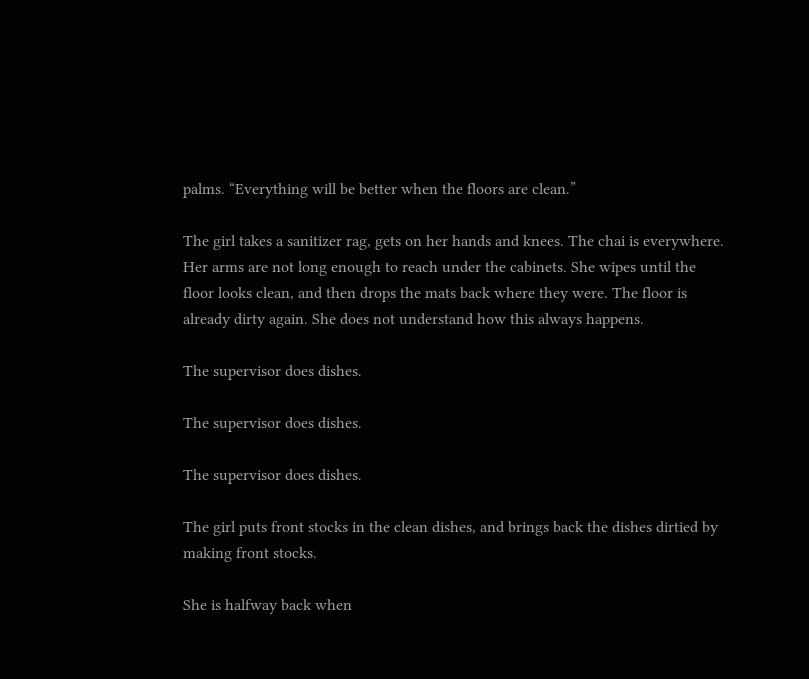palms. “Everything will be better when the floors are clean.”

The girl takes a sanitizer rag, gets on her hands and knees. The chai is everywhere. Her arms are not long enough to reach under the cabinets. She wipes until the floor looks clean, and then drops the mats back where they were. The floor is already dirty again. She does not understand how this always happens.

The supervisor does dishes.

The supervisor does dishes.

The supervisor does dishes.

The girl puts front stocks in the clean dishes, and brings back the dishes dirtied by making front stocks.

She is halfway back when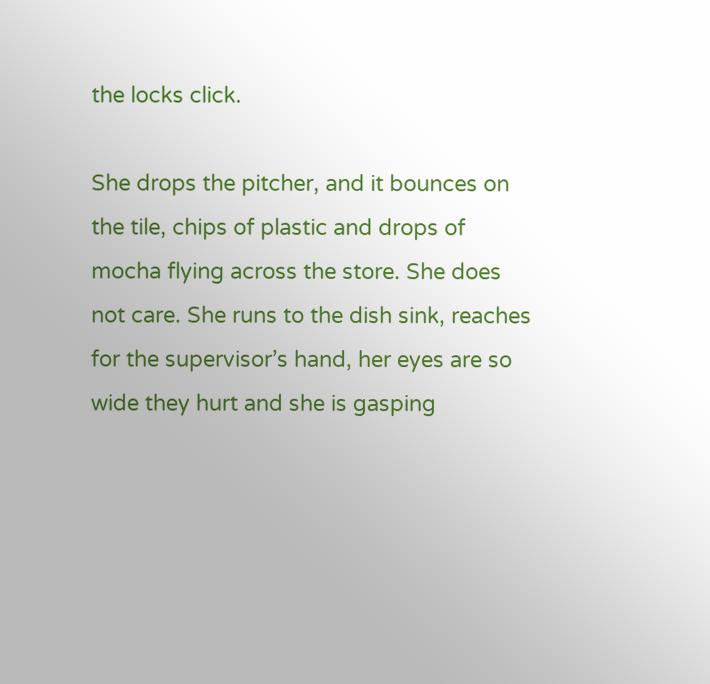the locks click.

She drops the pitcher, and it bounces on the tile, chips of plastic and drops of mocha flying across the store. She does not care. She runs to the dish sink, reaches for the supervisor’s hand, her eyes are so wide they hurt and she is gasping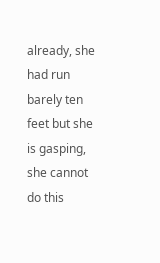already, she had run barely ten feet but she is gasping, she cannot do this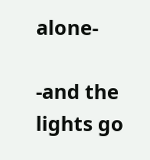alone-

-and the lights go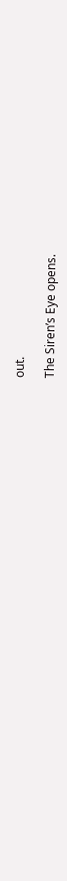out.

The Siren’s Eye opens.